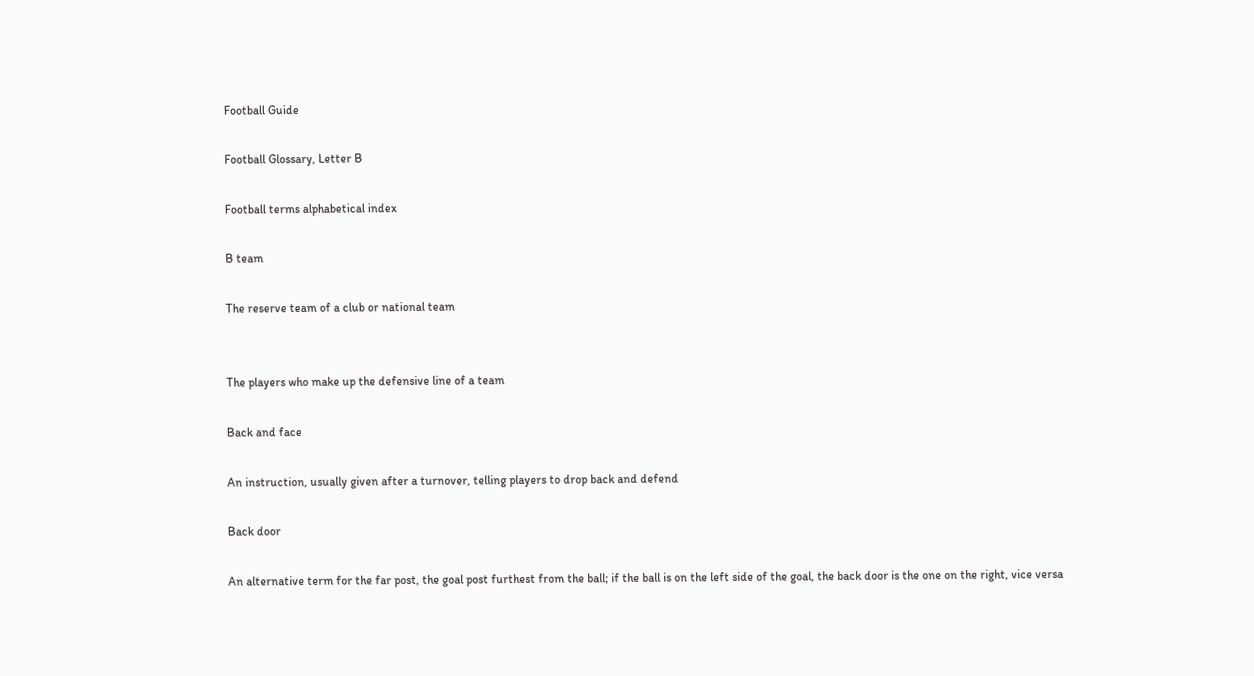Football Guide

Football Glossary, Letter B

Football terms alphabetical index

B team

The reserve team of a club or national team


The players who make up the defensive line of a team

Back and face

An instruction, usually given after a turnover, telling players to drop back and defend

Back door

An alternative term for the far post, the goal post furthest from the ball; if the ball is on the left side of the goal, the back door is the one on the right, vice versa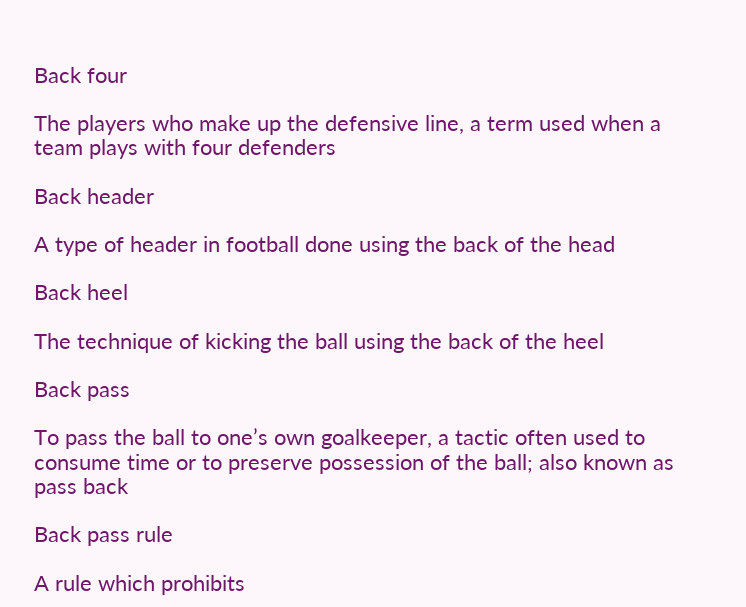Back four

The players who make up the defensive line, a term used when a team plays with four defenders

Back header

A type of header in football done using the back of the head

Back heel

The technique of kicking the ball using the back of the heel

Back pass

To pass the ball to one’s own goalkeeper, a tactic often used to consume time or to preserve possession of the ball; also known as pass back

Back pass rule

A rule which prohibits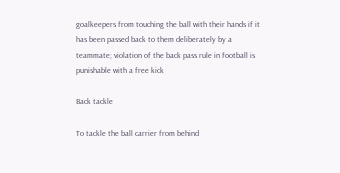goalkeepers from touching the ball with their hands if it has been passed back to them deliberately by a teammate; violation of the back pass rule in football is punishable with a free kick

Back tackle

To tackle the ball carrier from behind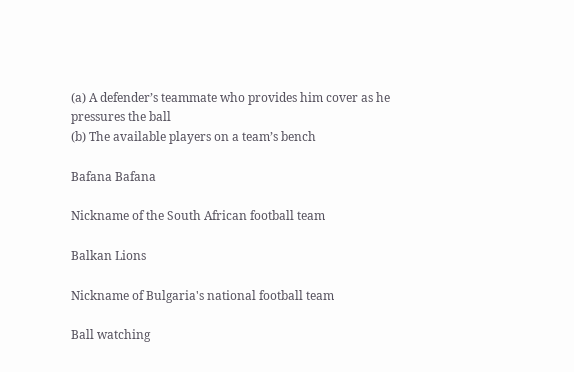(a) A defender’s teammate who provides him cover as he pressures the ball
(b) The available players on a team’s bench

Bafana Bafana

Nickname of the South African football team

Balkan Lions

Nickname of Bulgaria's national football team

Ball watching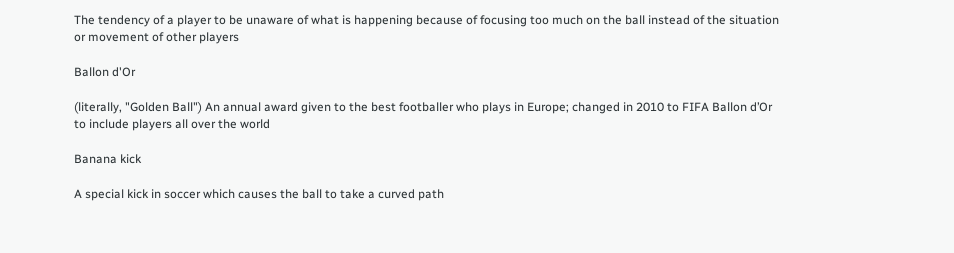The tendency of a player to be unaware of what is happening because of focusing too much on the ball instead of the situation or movement of other players

Ballon d'Or

(literally, "Golden Ball") An annual award given to the best footballer who plays in Europe; changed in 2010 to FIFA Ballon d’Or to include players all over the world

Banana kick

A special kick in soccer which causes the ball to take a curved path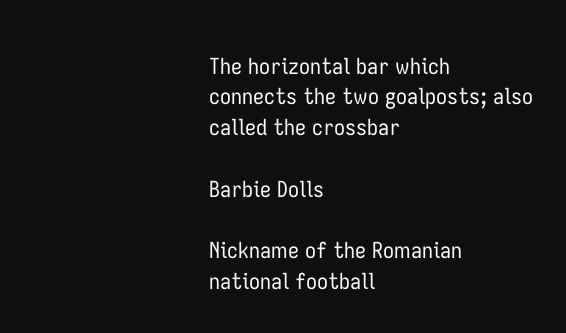The horizontal bar which connects the two goalposts; also called the crossbar

Barbie Dolls

Nickname of the Romanian national football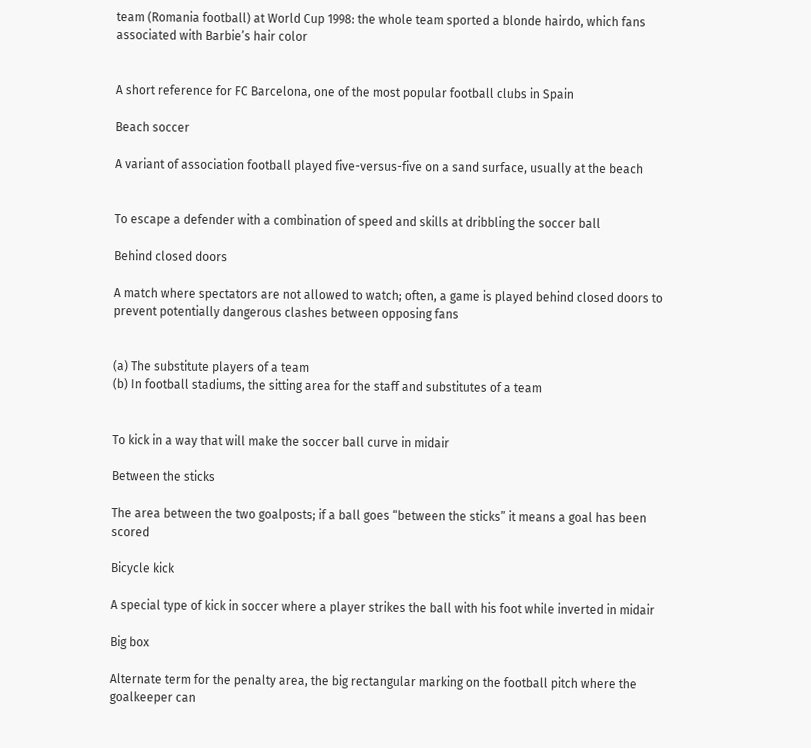team (Romania football) at World Cup 1998: the whole team sported a blonde hairdo, which fans associated with Barbie’s hair color


A short reference for FC Barcelona, one of the most popular football clubs in Spain

Beach soccer

A variant of association football played five-versus-five on a sand surface, usually at the beach


To escape a defender with a combination of speed and skills at dribbling the soccer ball

Behind closed doors

A match where spectators are not allowed to watch; often, a game is played behind closed doors to prevent potentially dangerous clashes between opposing fans


(a) The substitute players of a team
(b) In football stadiums, the sitting area for the staff and substitutes of a team


To kick in a way that will make the soccer ball curve in midair

Between the sticks

The area between the two goalposts; if a ball goes “between the sticks” it means a goal has been scored

Bicycle kick

A special type of kick in soccer where a player strikes the ball with his foot while inverted in midair

Big box

Alternate term for the penalty area, the big rectangular marking on the football pitch where the goalkeeper can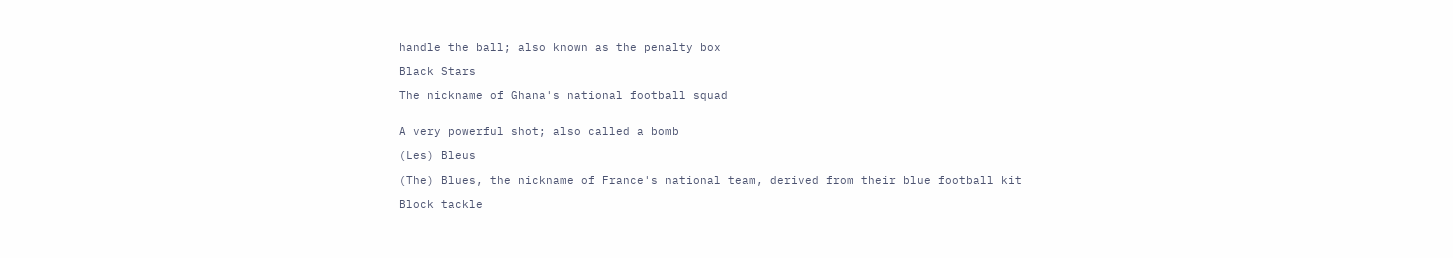handle the ball; also known as the penalty box

Black Stars

The nickname of Ghana's national football squad


A very powerful shot; also called a bomb

(Les) Bleus

(The) Blues, the nickname of France's national team, derived from their blue football kit

Block tackle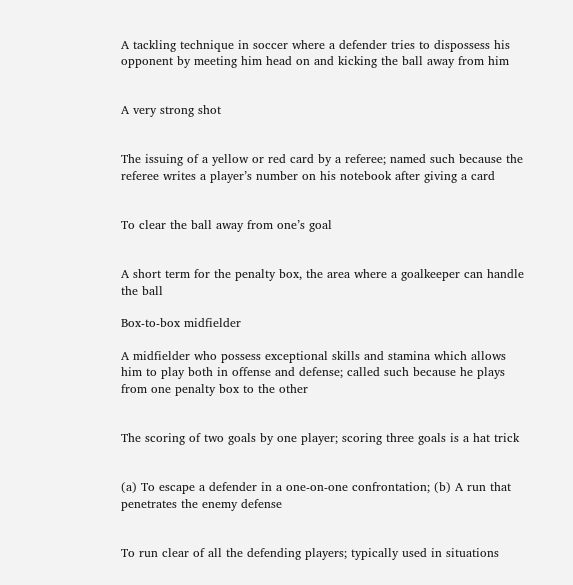A tackling technique in soccer where a defender tries to dispossess his opponent by meeting him head on and kicking the ball away from him


A very strong shot


The issuing of a yellow or red card by a referee; named such because the referee writes a player’s number on his notebook after giving a card


To clear the ball away from one’s goal


A short term for the penalty box, the area where a goalkeeper can handle the ball

Box-to-box midfielder

A midfielder who possess exceptional skills and stamina which allows him to play both in offense and defense; called such because he plays from one penalty box to the other


The scoring of two goals by one player; scoring three goals is a hat trick


(a) To escape a defender in a one-on-one confrontation; (b) A run that penetrates the enemy defense


To run clear of all the defending players; typically used in situations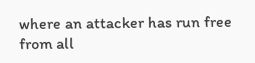where an attacker has run free from all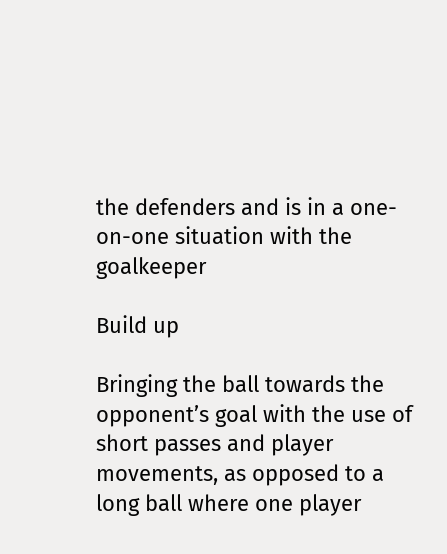the defenders and is in a one-on-one situation with the goalkeeper

Build up

Bringing the ball towards the opponent’s goal with the use of short passes and player movements, as opposed to a long ball where one player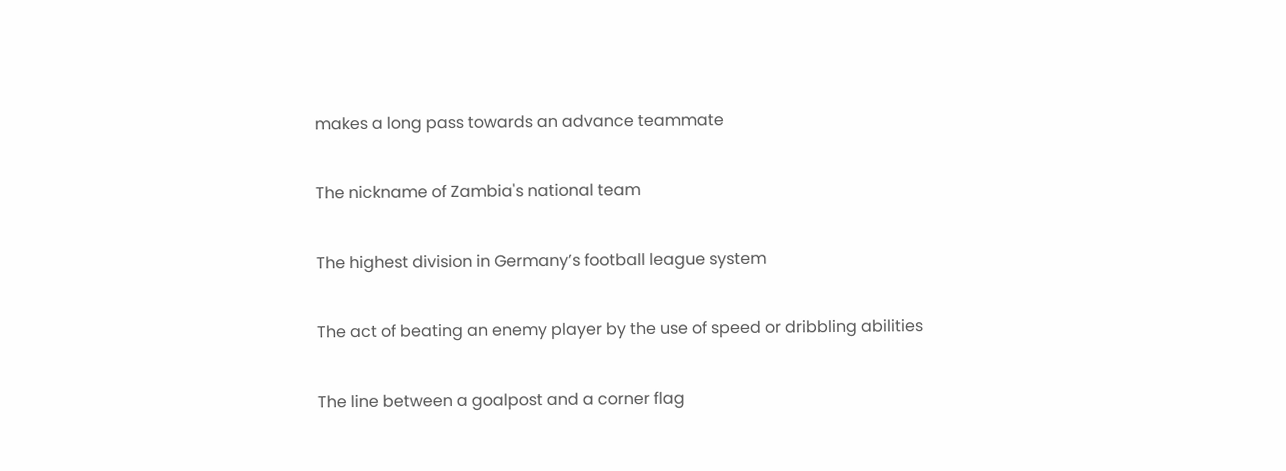makes a long pass towards an advance teammate


The nickname of Zambia's national team


The highest division in Germany’s football league system


The act of beating an enemy player by the use of speed or dribbling abilities


The line between a goalpost and a corner flag